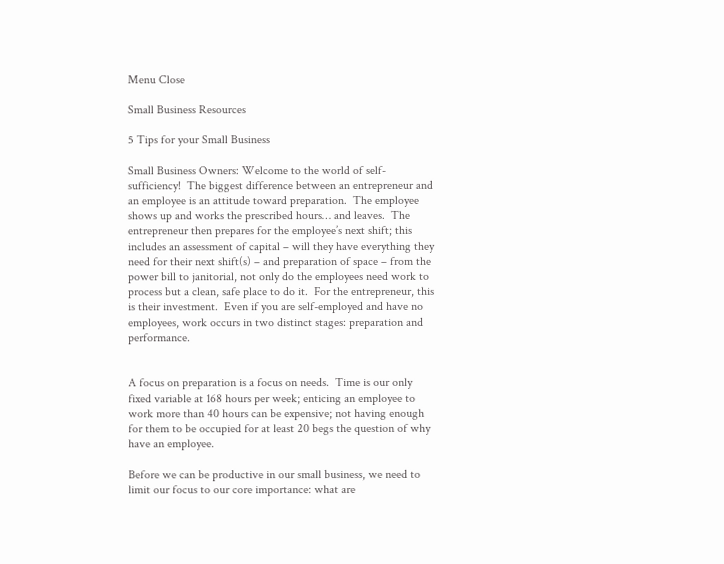Menu Close

Small Business Resources

5 Tips for your Small Business

Small Business Owners: Welcome to the world of self-sufficiency!  The biggest difference between an entrepreneur and an employee is an attitude toward preparation.  The employee shows up and works the prescribed hours… and leaves.  The entrepreneur then prepares for the employee’s next shift; this includes an assessment of capital – will they have everything they need for their next shift(s) – and preparation of space – from the power bill to janitorial, not only do the employees need work to process but a clean, safe place to do it.  For the entrepreneur, this is their investment.  Even if you are self-employed and have no employees, work occurs in two distinct stages: preparation and performance.


A focus on preparation is a focus on needs.  Time is our only fixed variable at 168 hours per week; enticing an employee to work more than 40 hours can be expensive; not having enough for them to be occupied for at least 20 begs the question of why have an employee.

Before we can be productive in our small business, we need to limit our focus to our core importance: what are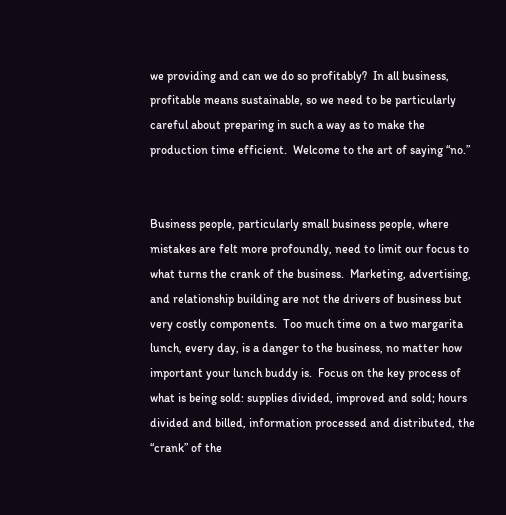we providing and can we do so profitably?  In all business, profitable means sustainable, so we need to be particularly careful about preparing in such a way as to make the production time efficient.  Welcome to the art of saying “no.”


Business people, particularly small business people, where mistakes are felt more profoundly, need to limit our focus to what turns the crank of the business.  Marketing, advertising, and relationship building are not the drivers of business but very costly components.  Too much time on a two margarita lunch, every day, is a danger to the business, no matter how important your lunch buddy is.  Focus on the key process of what is being sold: supplies divided, improved and sold; hours divided and billed, information processed and distributed, the “crank” of the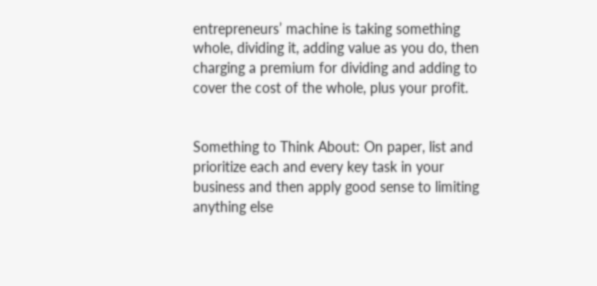entrepreneurs’ machine is taking something whole, dividing it, adding value as you do, then charging a premium for dividing and adding to cover the cost of the whole, plus your profit.


Something to Think About: On paper, list and prioritize each and every key task in your business and then apply good sense to limiting anything else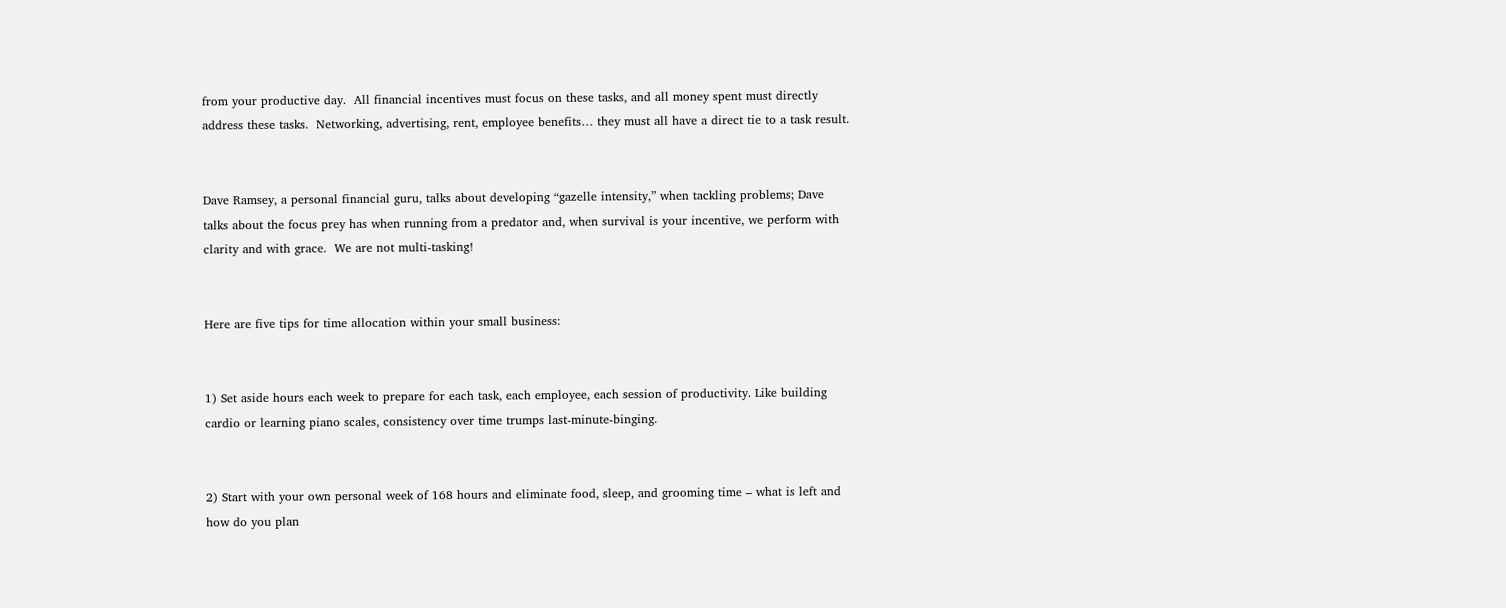from your productive day.  All financial incentives must focus on these tasks, and all money spent must directly address these tasks.  Networking, advertising, rent, employee benefits… they must all have a direct tie to a task result.


Dave Ramsey, a personal financial guru, talks about developing “gazelle intensity,” when tackling problems; Dave talks about the focus prey has when running from a predator and, when survival is your incentive, we perform with clarity and with grace.  We are not multi-tasking!


Here are five tips for time allocation within your small business:


1) Set aside hours each week to prepare for each task, each employee, each session of productivity. Like building cardio or learning piano scales, consistency over time trumps last-minute-binging.


2) Start with your own personal week of 168 hours and eliminate food, sleep, and grooming time – what is left and how do you plan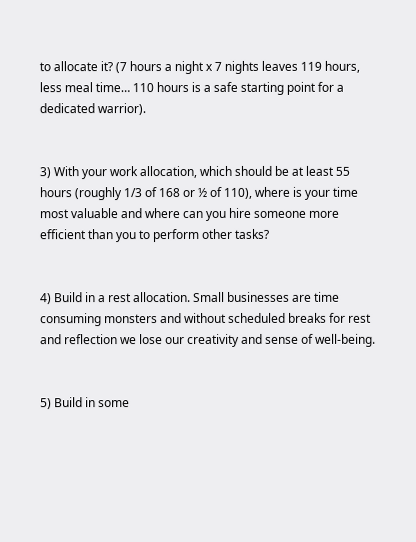to allocate it? (7 hours a night x 7 nights leaves 119 hours, less meal time… 110 hours is a safe starting point for a dedicated warrior).


3) With your work allocation, which should be at least 55 hours (roughly 1/3 of 168 or ½ of 110), where is your time most valuable and where can you hire someone more efficient than you to perform other tasks?


4) Build in a rest allocation. Small businesses are time consuming monsters and without scheduled breaks for rest and reflection we lose our creativity and sense of well-being.


5) Build in some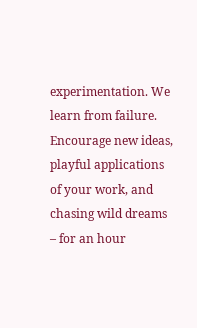experimentation. We learn from failure.  Encourage new ideas, playful applications of your work, and chasing wild dreams – for an hour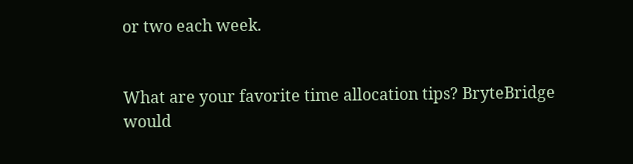or two each week.


What are your favorite time allocation tips? BryteBridge would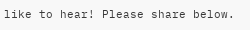like to hear! Please share below.